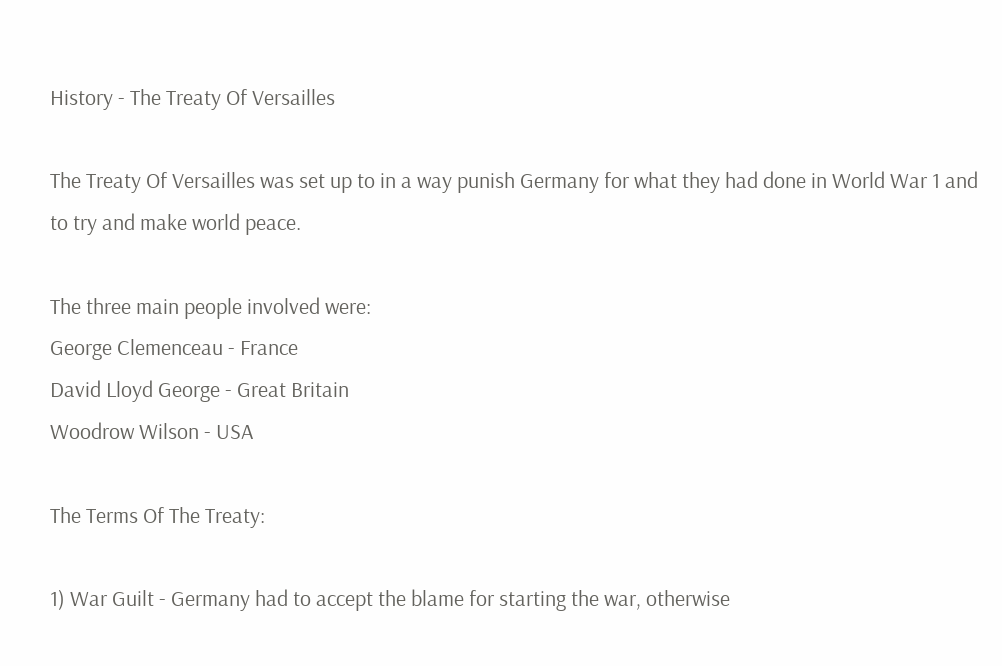History - The Treaty Of Versailles

The Treaty Of Versailles was set up to in a way punish Germany for what they had done in World War 1 and to try and make world peace.

The three main people involved were:
George Clemenceau - France
David Lloyd George - Great Britain
Woodrow Wilson - USA

The Terms Of The Treaty:

1) War Guilt - Germany had to accept the blame for starting the war, otherwise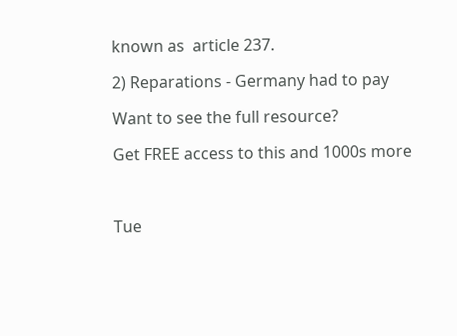known as  article 237.

2) Reparations - Germany had to pay

Want to see the full resource?

Get FREE access to this and 1000s more



Tue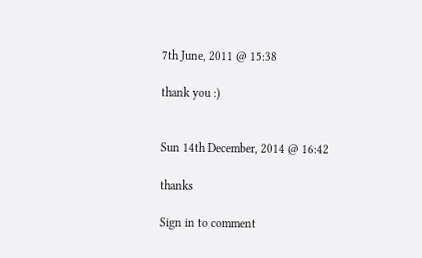7th June, 2011 @ 15:38

thank you :)


Sun 14th December, 2014 @ 16:42

thanks

Sign in to comment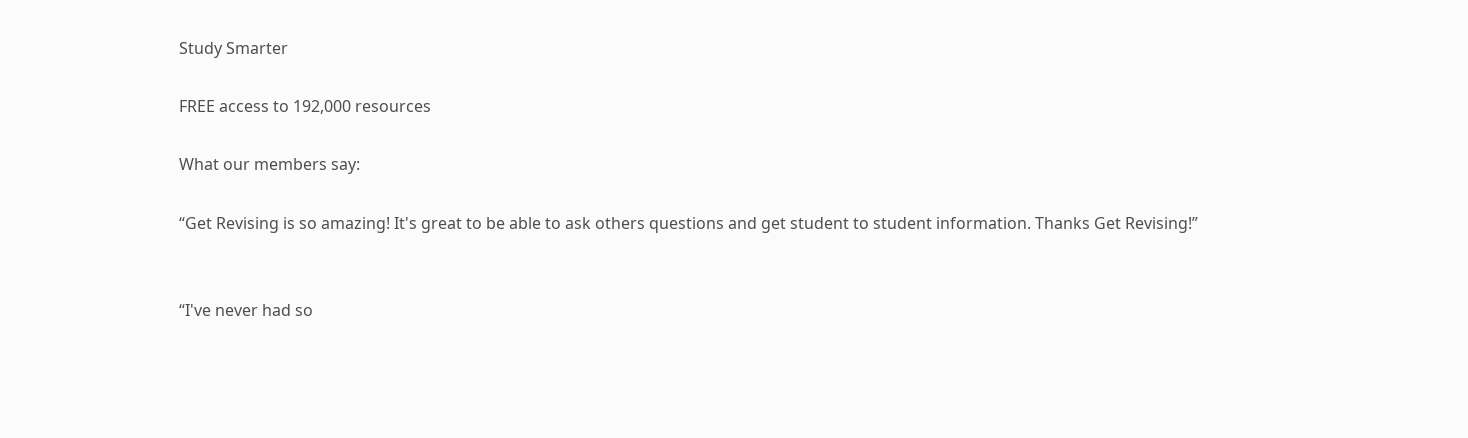Study Smarter

FREE access to 192,000 resources

What our members say:

“Get Revising is so amazing! It's great to be able to ask others questions and get student to student information. Thanks Get Revising!”


“I've never had so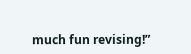much fun revising!”